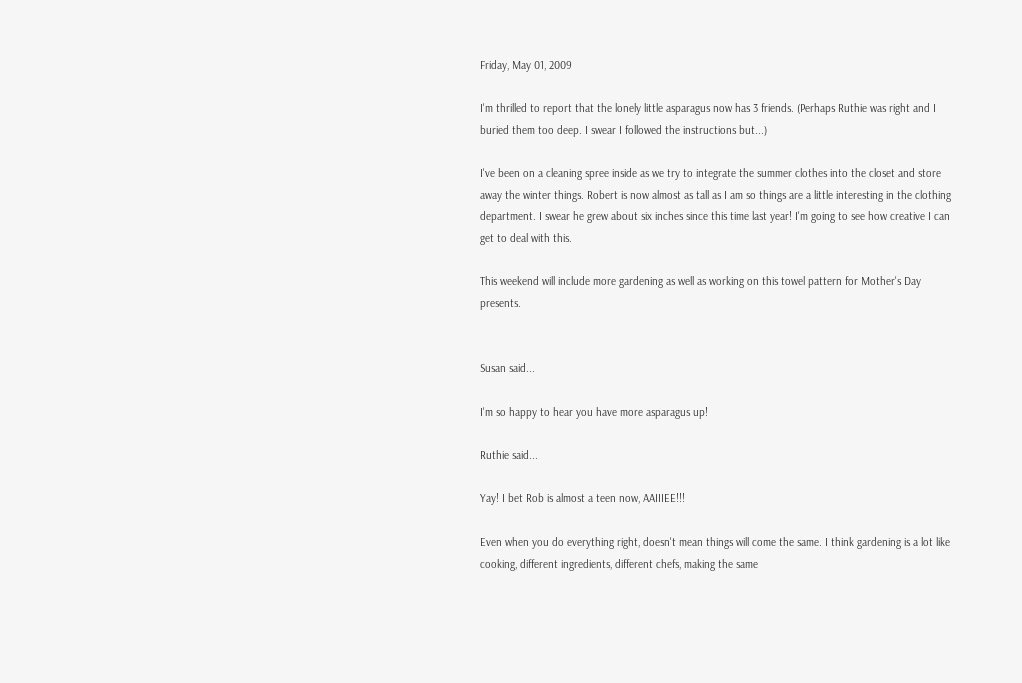Friday, May 01, 2009

I'm thrilled to report that the lonely little asparagus now has 3 friends. (Perhaps Ruthie was right and I buried them too deep. I swear I followed the instructions but...)

I've been on a cleaning spree inside as we try to integrate the summer clothes into the closet and store away the winter things. Robert is now almost as tall as I am so things are a little interesting in the clothing department. I swear he grew about six inches since this time last year! I'm going to see how creative I can get to deal with this.

This weekend will include more gardening as well as working on this towel pattern for Mother's Day presents.


Susan said...

I'm so happy to hear you have more asparagus up!

Ruthie said...

Yay! I bet Rob is almost a teen now, AAIIIEE!!!

Even when you do everything right, doesn't mean things will come the same. I think gardening is a lot like cooking, different ingredients, different chefs, making the same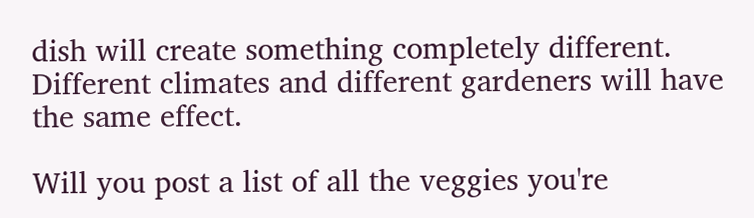dish will create something completely different. Different climates and different gardeners will have the same effect.

Will you post a list of all the veggies you're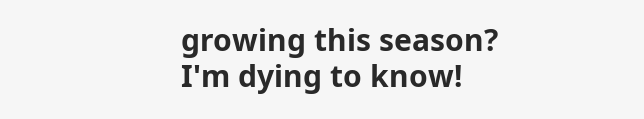growing this season? I'm dying to know!